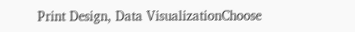Print Design, Data VisualizationChoose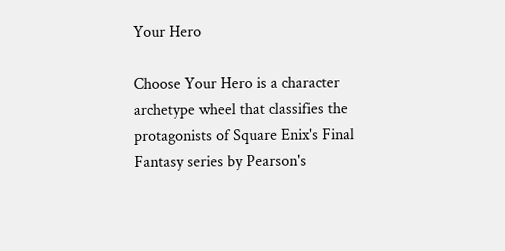Your Hero

Choose Your Hero is a character archetype wheel that classifies the protagonists of Square Enix's Final Fantasy series by Pearson's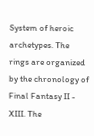System of heroic archetypes. The rings are organized by the chronology of Final Fantasy II - XIII. The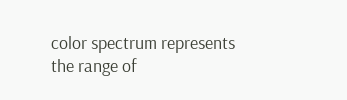color spectrum represents the range of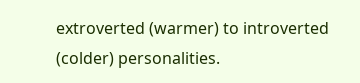extroverted (warmer) to introverted (colder) personalities.